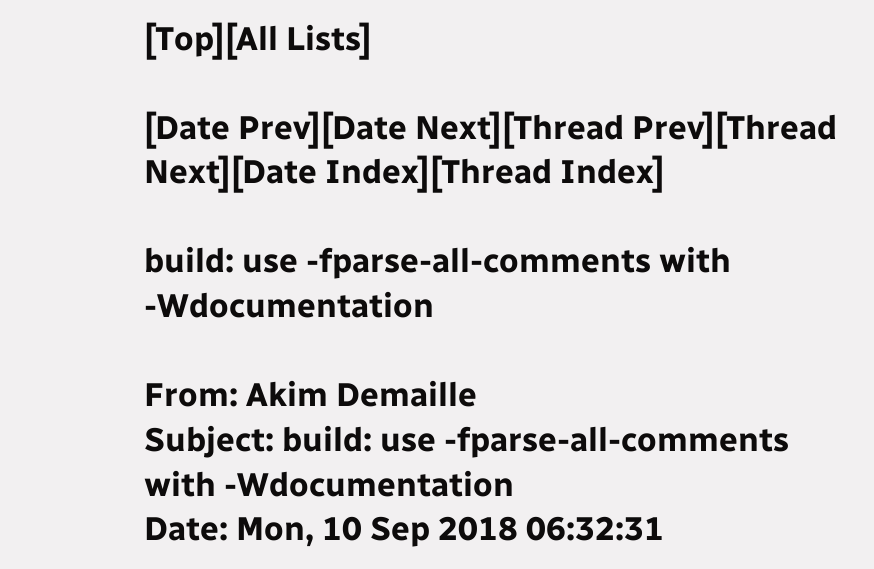[Top][All Lists]

[Date Prev][Date Next][Thread Prev][Thread Next][Date Index][Thread Index]

build: use -fparse-all-comments with -Wdocumentation

From: Akim Demaille
Subject: build: use -fparse-all-comments with -Wdocumentation
Date: Mon, 10 Sep 2018 06:32:31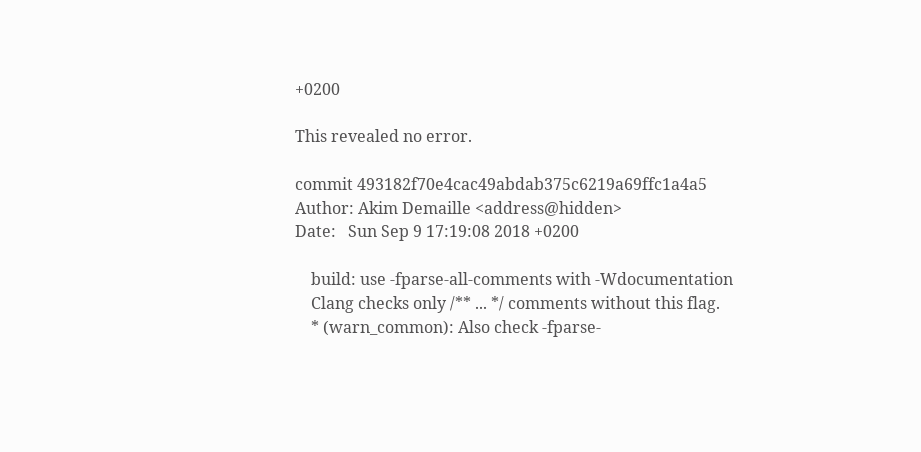+0200

This revealed no error.

commit 493182f70e4cac49abdab375c6219a69ffc1a4a5
Author: Akim Demaille <address@hidden>
Date:   Sun Sep 9 17:19:08 2018 +0200

    build: use -fparse-all-comments with -Wdocumentation
    Clang checks only /** ... */ comments without this flag.
    * (warn_common): Also check -fparse-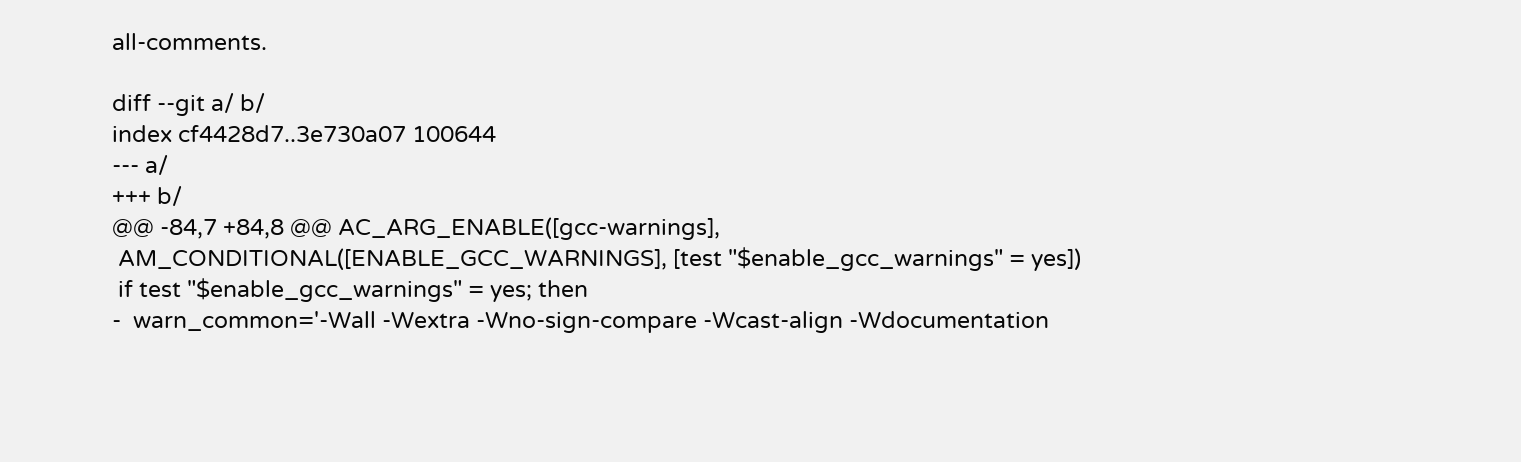all-comments.

diff --git a/ b/
index cf4428d7..3e730a07 100644
--- a/
+++ b/
@@ -84,7 +84,8 @@ AC_ARG_ENABLE([gcc-warnings],
 AM_CONDITIONAL([ENABLE_GCC_WARNINGS], [test "$enable_gcc_warnings" = yes])
 if test "$enable_gcc_warnings" = yes; then
-  warn_common='-Wall -Wextra -Wno-sign-compare -Wcast-align -Wdocumentation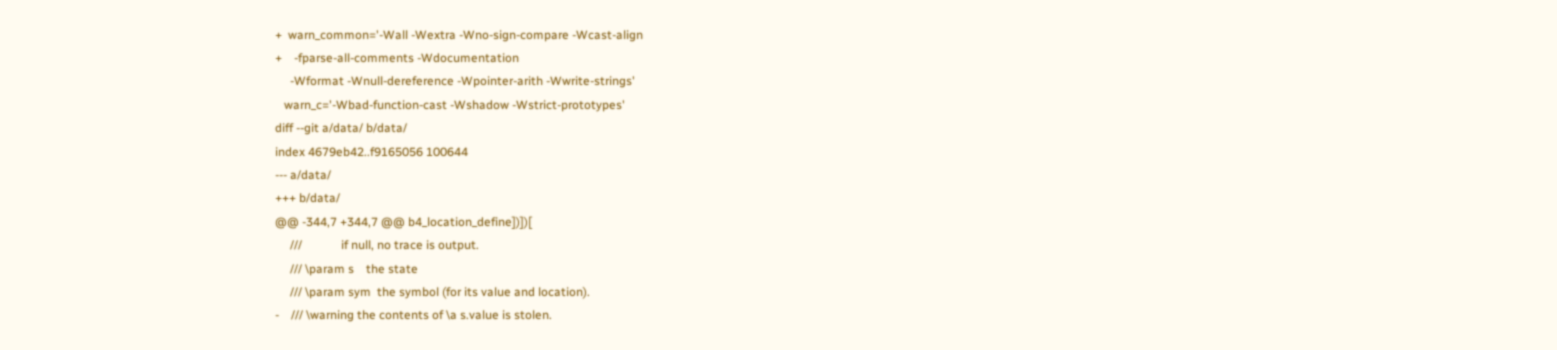+  warn_common='-Wall -Wextra -Wno-sign-compare -Wcast-align
+    -fparse-all-comments -Wdocumentation
     -Wformat -Wnull-dereference -Wpointer-arith -Wwrite-strings'
   warn_c='-Wbad-function-cast -Wshadow -Wstrict-prototypes'
diff --git a/data/ b/data/
index 4679eb42..f9165056 100644
--- a/data/
+++ b/data/
@@ -344,7 +344,7 @@ b4_location_define])])[
     ///             if null, no trace is output.
     /// \param s    the state
     /// \param sym  the symbol (for its value and location).
-    /// \warning the contents of \a s.value is stolen.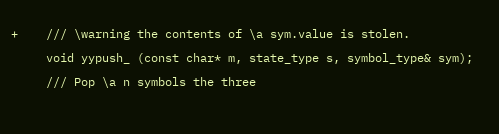+    /// \warning the contents of \a sym.value is stolen.
     void yypush_ (const char* m, state_type s, symbol_type& sym);
     /// Pop \a n symbols the three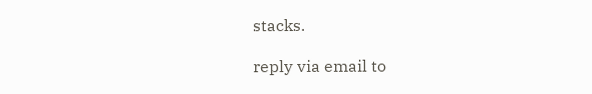stacks.

reply via email to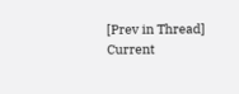[Prev in Thread] Current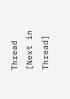Thread [Next in Thread]